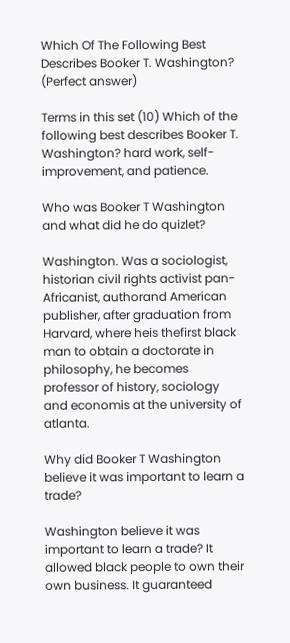Which Of The Following Best Describes Booker T. Washington? (Perfect answer)

Terms in this set (10) Which of the following best describes Booker T. Washington? hard work, self-improvement, and patience.

Who was Booker T Washington and what did he do quizlet?

Washington. Was a sociologist, historian civil rights activist pan-Africanist, authorand American publisher, after graduation from Harvard, where heis thefirst black man to obtain a doctorate in philosophy, he becomes professor of history, sociology and economis at the university of atlanta.

Why did Booker T Washington believe it was important to learn a trade?

Washington believe it was important to learn a trade? It allowed black people to own their own business. It guaranteed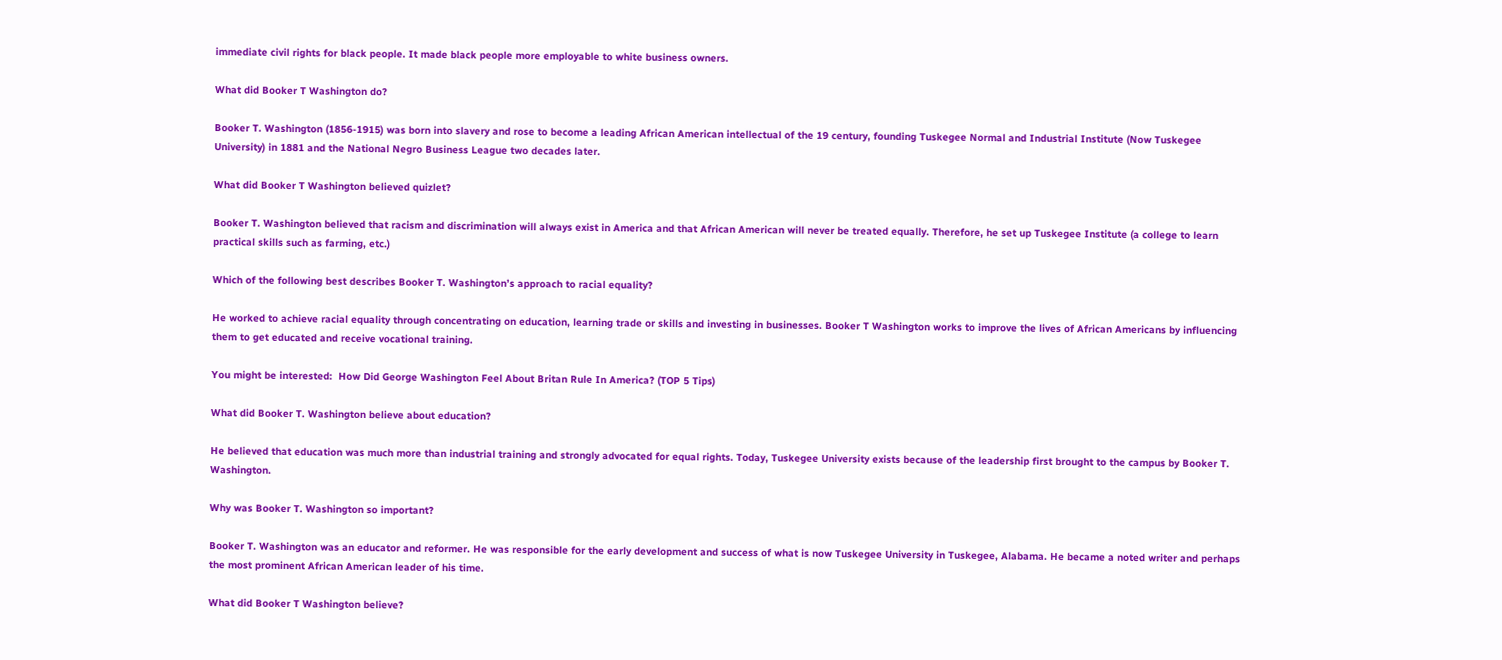immediate civil rights for black people. It made black people more employable to white business owners.

What did Booker T Washington do?

Booker T. Washington (1856-1915) was born into slavery and rose to become a leading African American intellectual of the 19 century, founding Tuskegee Normal and Industrial Institute (Now Tuskegee University) in 1881 and the National Negro Business League two decades later.

What did Booker T Washington believed quizlet?

Booker T. Washington believed that racism and discrimination will always exist in America and that African American will never be treated equally. Therefore, he set up Tuskegee Institute (a college to learn practical skills such as farming, etc.)

Which of the following best describes Booker T. Washington’s approach to racial equality?

He worked to achieve racial equality through concentrating on education, learning trade or skills and investing in businesses. Booker T Washington works to improve the lives of African Americans by influencing them to get educated and receive vocational training.

You might be interested:  How Did George Washington Feel About Britan Rule In America? (TOP 5 Tips)

What did Booker T. Washington believe about education?

He believed that education was much more than industrial training and strongly advocated for equal rights. Today, Tuskegee University exists because of the leadership first brought to the campus by Booker T. Washington.

Why was Booker T. Washington so important?

Booker T. Washington was an educator and reformer. He was responsible for the early development and success of what is now Tuskegee University in Tuskegee, Alabama. He became a noted writer and perhaps the most prominent African American leader of his time.

What did Booker T Washington believe?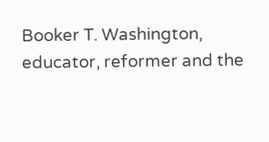Booker T. Washington, educator, reformer and the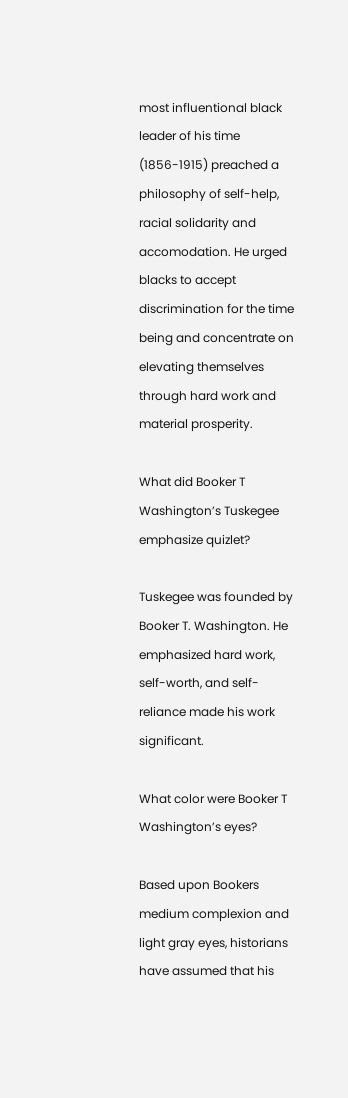most influentional black leader of his time (1856-1915) preached a philosophy of self-help, racial solidarity and accomodation. He urged blacks to accept discrimination for the time being and concentrate on elevating themselves through hard work and material prosperity.

What did Booker T Washington’s Tuskegee emphasize quizlet?

Tuskegee was founded by Booker T. Washington. He emphasized hard work, self-worth, and self-reliance made his work significant.

What color were Booker T Washington’s eyes?

Based upon Bookers medium complexion and light gray eyes, historians have assumed that his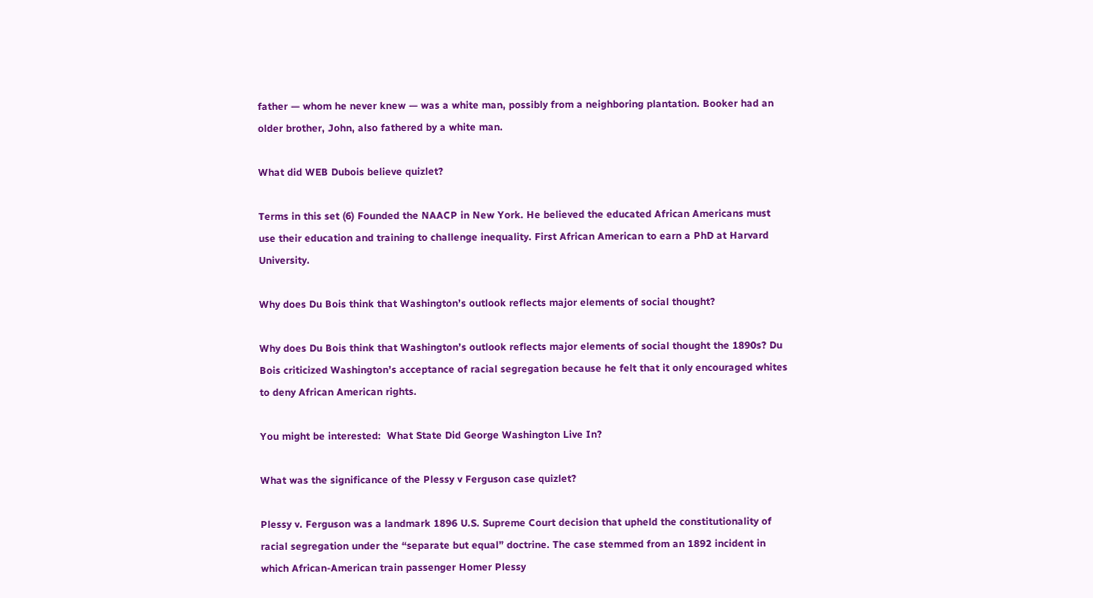father — whom he never knew — was a white man, possibly from a neighboring plantation. Booker had an older brother, John, also fathered by a white man.

What did WEB Dubois believe quizlet?

Terms in this set (6) Founded the NAACP in New York. He believed the educated African Americans must use their education and training to challenge inequality. First African American to earn a PhD at Harvard University.

Why does Du Bois think that Washington’s outlook reflects major elements of social thought?

Why does Du Bois think that Washington’s outlook reflects major elements of social thought the 1890s? Du Bois criticized Washington’s acceptance of racial segregation because he felt that it only encouraged whites to deny African American rights.

You might be interested:  What State Did George Washington Live In?

What was the significance of the Plessy v Ferguson case quizlet?

Plessy v. Ferguson was a landmark 1896 U.S. Supreme Court decision that upheld the constitutionality of racial segregation under the “separate but equal” doctrine. The case stemmed from an 1892 incident in which African-American train passenger Homer Plessy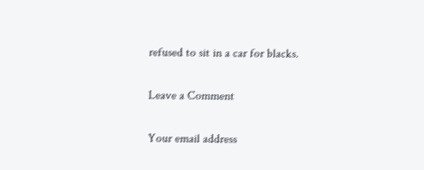refused to sit in a car for blacks.

Leave a Comment

Your email address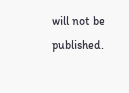will not be published.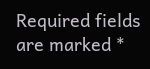Required fields are marked *